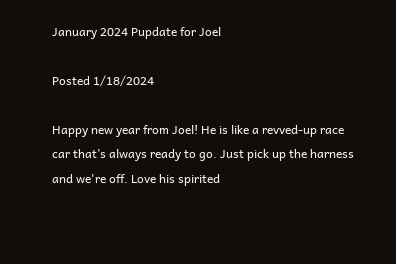January 2024 Pupdate for Joel

Posted 1/18/2024

Happy new year from Joel! He is like a revved-up race car that’s always ready to go. Just pick up the harness and we're off. Love his spirited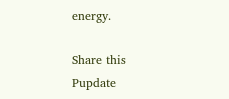energy.

Share this Pupdate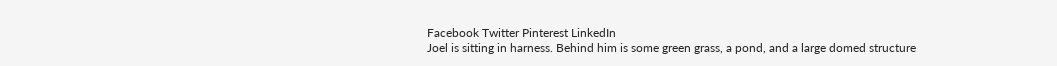Facebook Twitter Pinterest LinkedIn
Joel is sitting in harness. Behind him is some green grass, a pond, and a large domed structure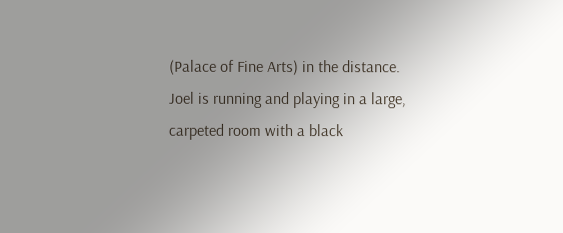(Palace of Fine Arts) in the distance.
Joel is running and playing in a large, carpeted room with a black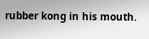rubber kong in his mouth.